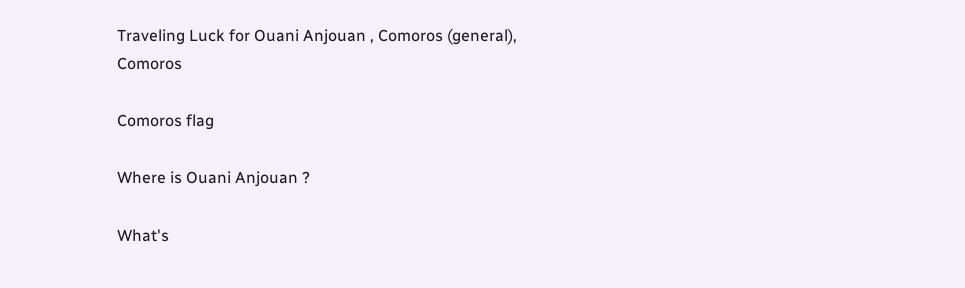Traveling Luck for Ouani Anjouan , Comoros (general), Comoros

Comoros flag

Where is Ouani Anjouan ?

What's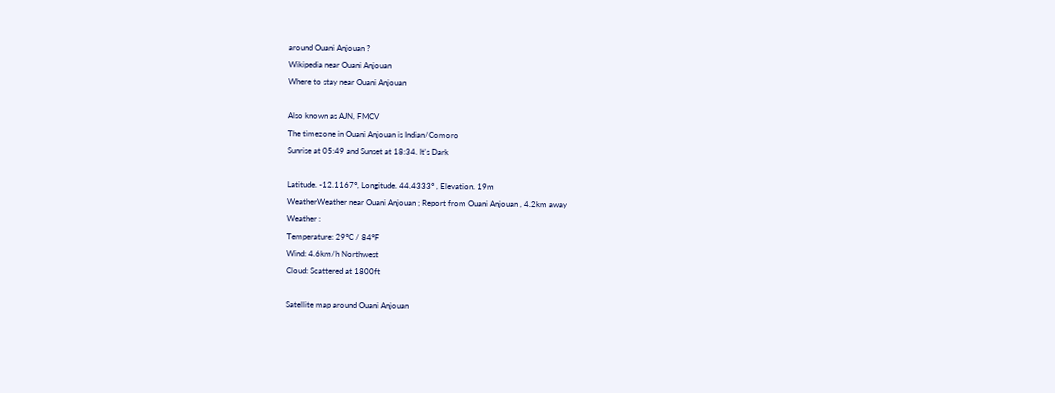around Ouani Anjouan ?
Wikipedia near Ouani Anjouan
Where to stay near Ouani Anjouan

Also known as AJN, FMCV
The timezone in Ouani Anjouan is Indian/Comoro
Sunrise at 05:49 and Sunset at 18:34. It's Dark

Latitude. -12.1167°, Longitude. 44.4333° , Elevation. 19m
WeatherWeather near Ouani Anjouan ; Report from Ouani Anjouan , 4.2km away
Weather :
Temperature: 29°C / 84°F
Wind: 4.6km/h Northwest
Cloud: Scattered at 1800ft

Satellite map around Ouani Anjouan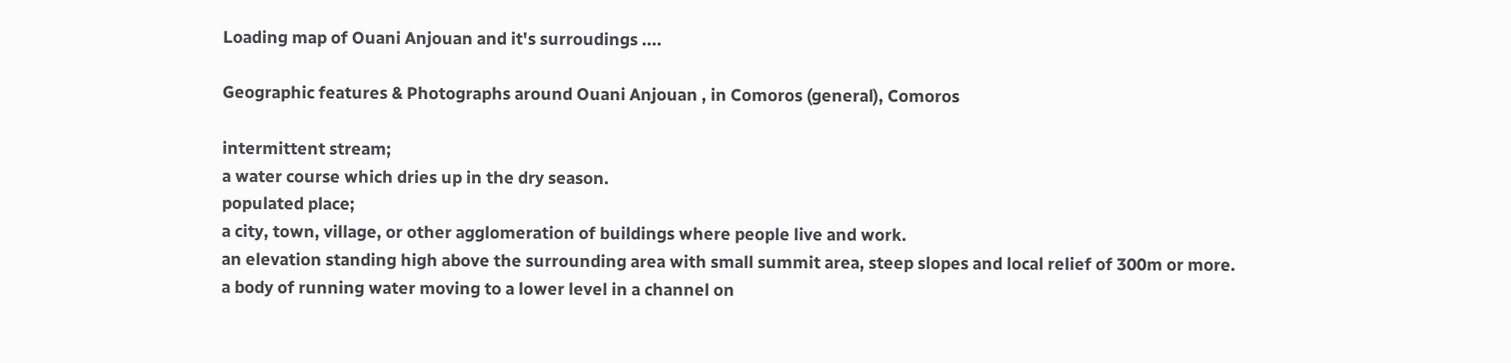Loading map of Ouani Anjouan and it's surroudings ....

Geographic features & Photographs around Ouani Anjouan , in Comoros (general), Comoros

intermittent stream;
a water course which dries up in the dry season.
populated place;
a city, town, village, or other agglomeration of buildings where people live and work.
an elevation standing high above the surrounding area with small summit area, steep slopes and local relief of 300m or more.
a body of running water moving to a lower level in a channel on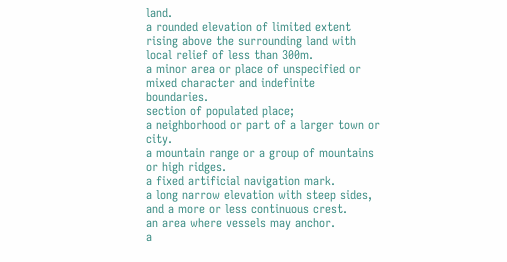land.
a rounded elevation of limited extent rising above the surrounding land with local relief of less than 300m.
a minor area or place of unspecified or mixed character and indefinite boundaries.
section of populated place;
a neighborhood or part of a larger town or city.
a mountain range or a group of mountains or high ridges.
a fixed artificial navigation mark.
a long narrow elevation with steep sides, and a more or less continuous crest.
an area where vessels may anchor.
a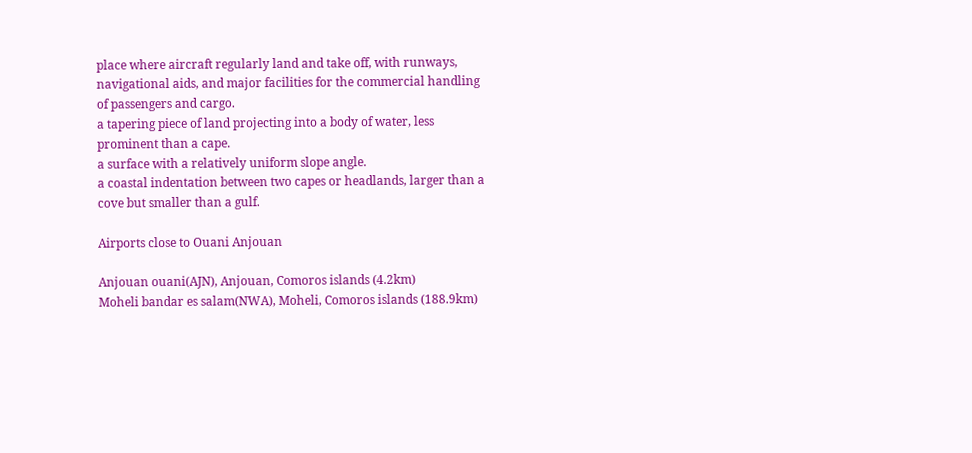place where aircraft regularly land and take off, with runways, navigational aids, and major facilities for the commercial handling of passengers and cargo.
a tapering piece of land projecting into a body of water, less prominent than a cape.
a surface with a relatively uniform slope angle.
a coastal indentation between two capes or headlands, larger than a cove but smaller than a gulf.

Airports close to Ouani Anjouan

Anjouan ouani(AJN), Anjouan, Comoros islands (4.2km)
Moheli bandar es salam(NWA), Moheli, Comoros islands (188.9km)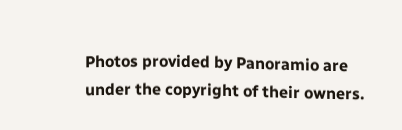Photos provided by Panoramio are under the copyright of their owners.